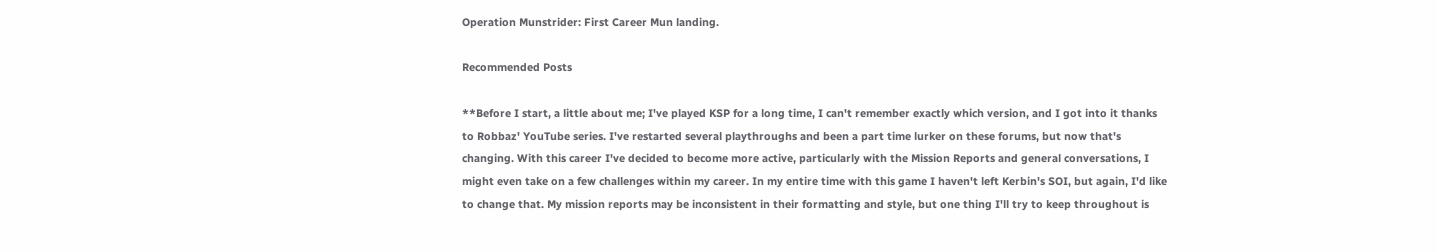Operation Munstrider: First Career Mun landing.

Recommended Posts

**Before I start, a little about me; I've played KSP for a long time, I can't remember exactly which version, and I got into it thanks to Robbaz' YouTube series. I've restarted several playthroughs and been a part time lurker on these forums, but now that's changing. With this career I've decided to become more active, particularly with the Mission Reports and general conversations, I might even take on a few challenges within my career. In my entire time with this game I haven't left Kerbin's SOI, but again, I'd like to change that. My mission reports may be inconsistent in their formatting and style, but one thing I'll try to keep throughout is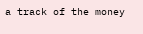a track of the money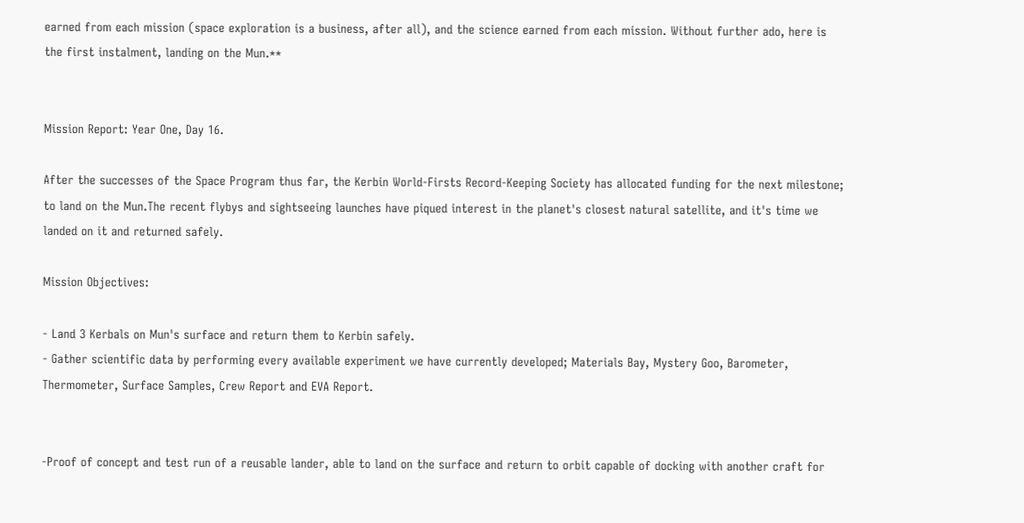earned from each mission (space exploration is a business, after all), and the science earned from each mission. Without further ado, here is the first instalment, landing on the Mun.**


Mission Report: Year One, Day 16.

After the successes of the Space Program thus far, the Kerbin World-Firsts Record-Keeping Society has allocated funding for the next milestone; to land on the Mun.The recent flybys and sightseeing launches have piqued interest in the planet's closest natural satellite, and it's time we landed on it and returned safely.

Mission Objectives:

- Land 3 Kerbals on Mun's surface and return them to Kerbin safely.
- Gather scientific data by performing every available experiment we have currently developed; Materials Bay, Mystery Goo, Barometer, Thermometer, Surface Samples, Crew Report and EVA Report.


-Proof of concept and test run of a reusable lander, able to land on the surface and return to orbit capable of docking with another craft for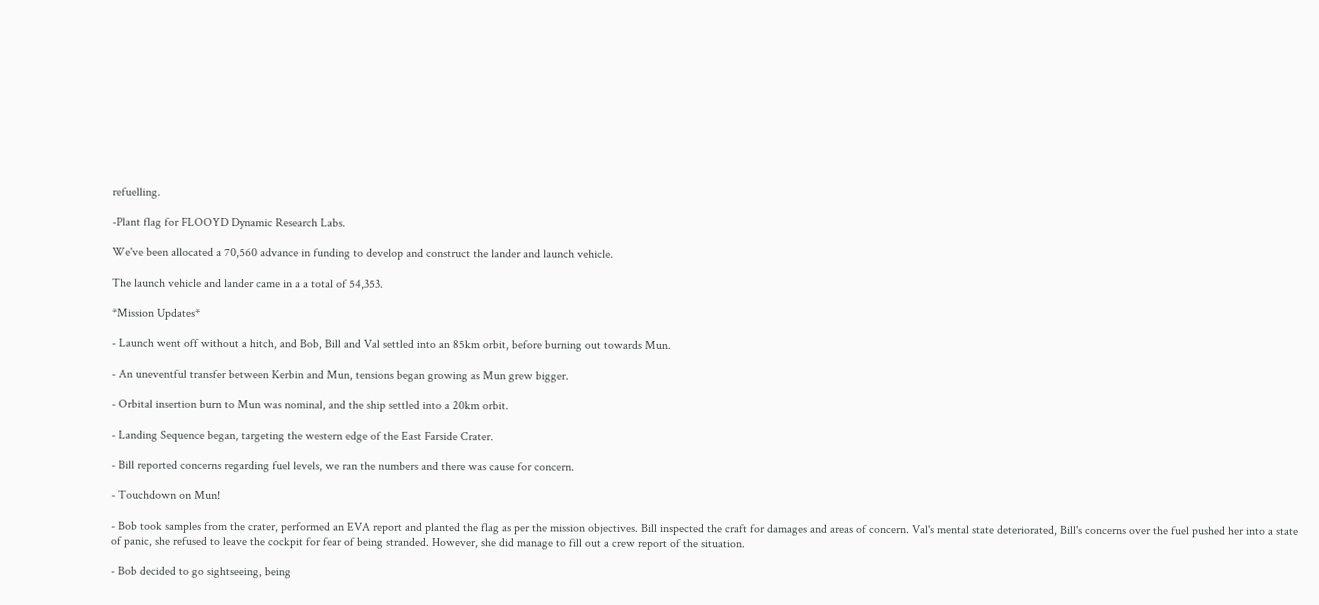refuelling.

-Plant flag for FLOOYD Dynamic Research Labs.

We've been allocated a 70,560 advance in funding to develop and construct the lander and launch vehicle.

The launch vehicle and lander came in a a total of 54,353.

*Mission Updates*

- Launch went off without a hitch, and Bob, Bill and Val settled into an 85km orbit, before burning out towards Mun.

- An uneventful transfer between Kerbin and Mun, tensions began growing as Mun grew bigger.

- Orbital insertion burn to Mun was nominal, and the ship settled into a 20km orbit.

- Landing Sequence began, targeting the western edge of the East Farside Crater.

- Bill reported concerns regarding fuel levels, we ran the numbers and there was cause for concern.

- Touchdown on Mun!

- Bob took samples from the crater, performed an EVA report and planted the flag as per the mission objectives. Bill inspected the craft for damages and areas of concern. Val's mental state deteriorated, Bill's concerns over the fuel pushed her into a state of panic, she refused to leave the cockpit for fear of being stranded. However, she did manage to fill out a crew report of the situation.

- Bob decided to go sightseeing, being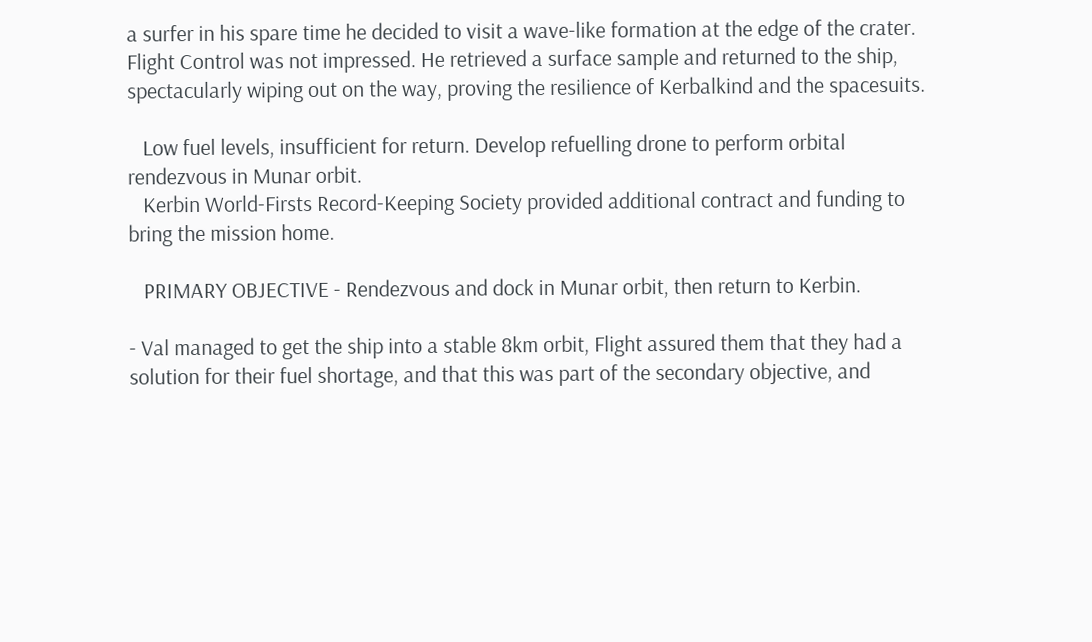a surfer in his spare time he decided to visit a wave-like formation at the edge of the crater. Flight Control was not impressed. He retrieved a surface sample and returned to the ship, spectacularly wiping out on the way, proving the resilience of Kerbalkind and the spacesuits.

   Low fuel levels, insufficient for return. Develop refuelling drone to perform orbital rendezvous in Munar orbit.
   Kerbin World-Firsts Record-Keeping Society provided additional contract and funding to bring the mission home.

   PRIMARY OBJECTIVE - Rendezvous and dock in Munar orbit, then return to Kerbin.

- Val managed to get the ship into a stable 8km orbit, Flight assured them that they had a solution for their fuel shortage, and that this was part of the secondary objective, and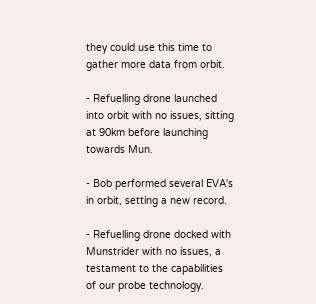they could use this time to gather more data from orbit.

- Refuelling drone launched into orbit with no issues, sitting at 90km before launching towards Mun.

- Bob performed several EVA's in orbit, setting a new record.

- Refuelling drone docked with Munstrider with no issues, a testament to the capabilities of our probe technology.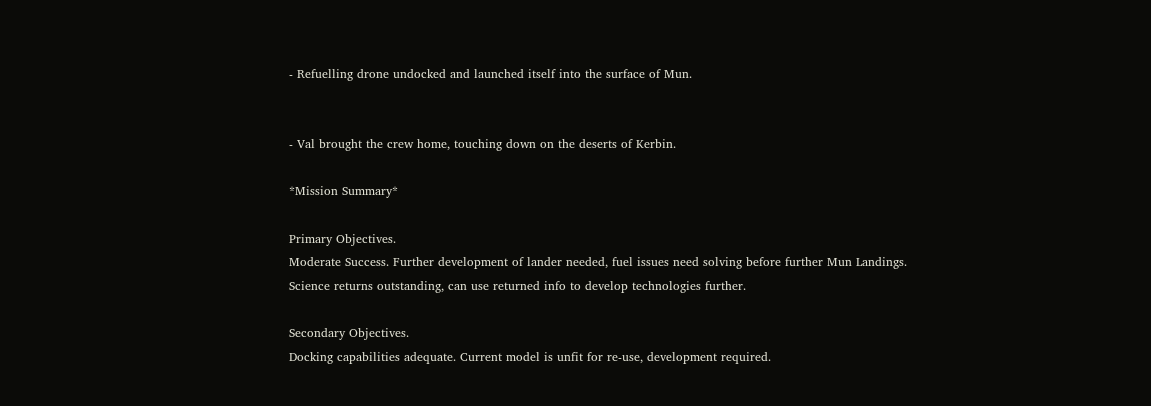- Refuelling drone undocked and launched itself into the surface of Mun.


- Val brought the crew home, touching down on the deserts of Kerbin.

*Mission Summary*

Primary Objectives.
Moderate Success. Further development of lander needed, fuel issues need solving before further Mun Landings.
Science returns outstanding, can use returned info to develop technologies further.

Secondary Objectives.
Docking capabilities adequate. Current model is unfit for re-use, development required.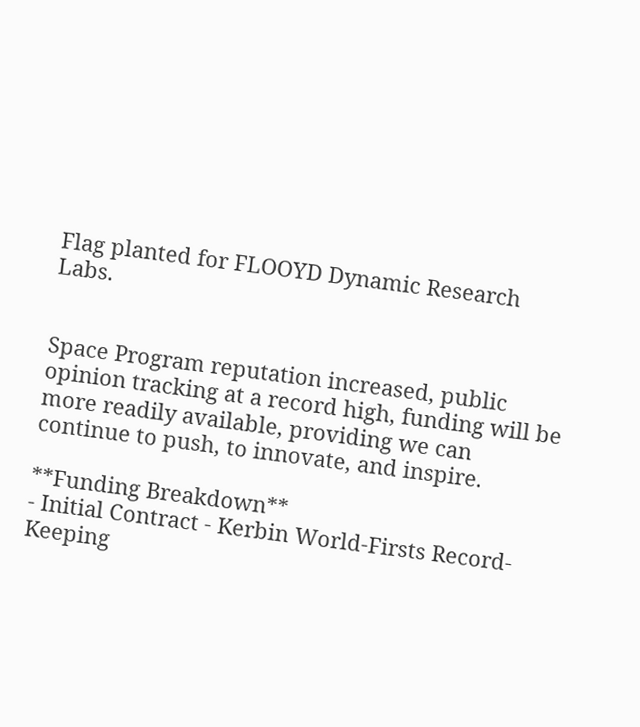Flag planted for FLOOYD Dynamic Research Labs.


Space Program reputation increased, public opinion tracking at a record high, funding will be more readily available, providing we can continue to push, to innovate, and inspire.

**Funding Breakdown**
- Initial Contract - Kerbin World-Firsts Record-Keeping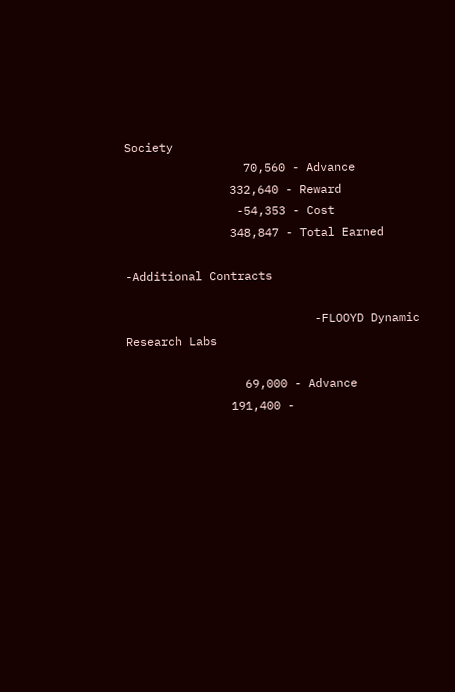Society
                 70,560 - Advance
               332,640 - Reward
                -54,353 - Cost
               348,847 - Total Earned

-Additional Contracts

                           -FLOOYD Dynamic Research Labs

                 69,000 - Advance
               191,400 -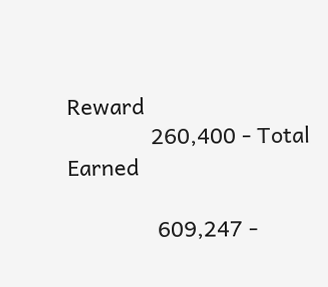Reward
              260,400 - Total Earned

               609,247 -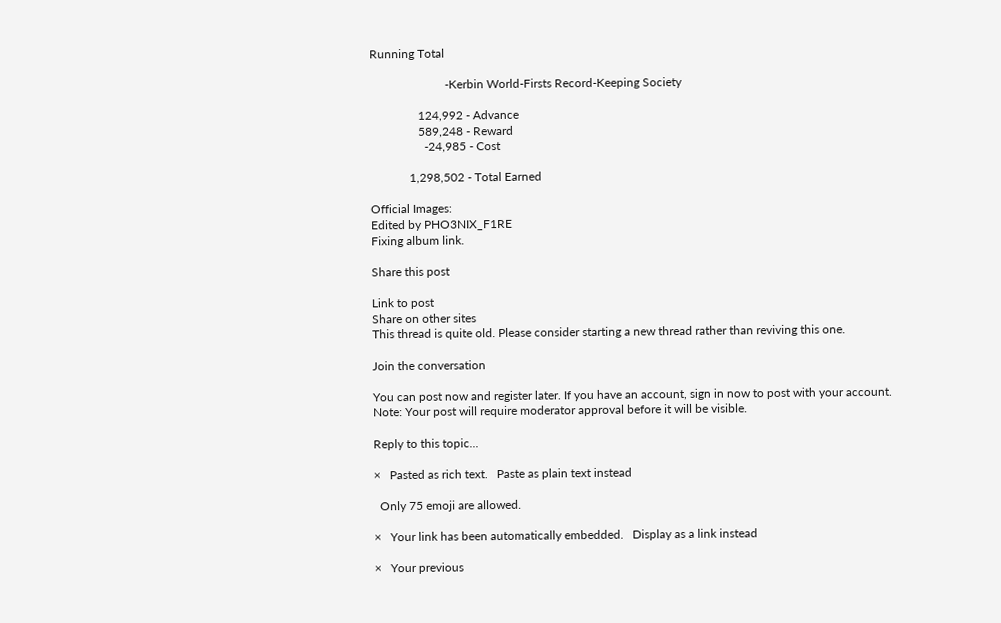Running Total

                         -Kerbin World-Firsts Record-Keeping Society

                124,992 - Advance
                589,248 - Reward
                  -24,985 - Cost

             1,298,502 - Total Earned

Official Images:
Edited by PHO3NIX_F1RE
Fixing album link.

Share this post

Link to post
Share on other sites
This thread is quite old. Please consider starting a new thread rather than reviving this one.

Join the conversation

You can post now and register later. If you have an account, sign in now to post with your account.
Note: Your post will require moderator approval before it will be visible.

Reply to this topic...

×   Pasted as rich text.   Paste as plain text instead

  Only 75 emoji are allowed.

×   Your link has been automatically embedded.   Display as a link instead

×   Your previous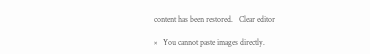content has been restored.   Clear editor

×   You cannot paste images directly.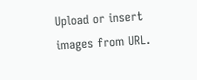Upload or insert images from URL.